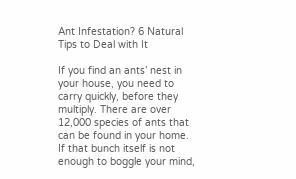Ant Infestation? 6 Natural Tips to Deal with It

If you find an ants’ nest in your house, you need to carry quickly, before they multiply. There are over 12,000 species of ants that can be found in your home. If that bunch itself is not enough to boggle your mind,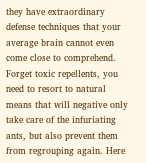they have extraordinary defense techniques that your average brain cannot even come close to comprehend. Forget toxic repellents, you need to resort to natural means that will negative only take care of the infuriating ants, but also prevent them from regrouping again. Here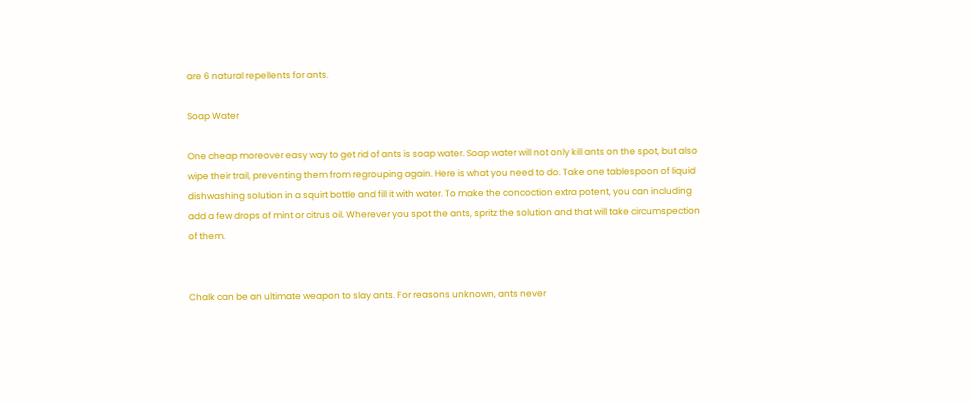are 6 natural repellents for ants.

Soap Water

One cheap moreover easy way to get rid of ants is soap water. Soap water will not only kill ants on the spot, but also wipe their trail, preventing them from regrouping again. Here is what you need to do. Take one tablespoon of liquid dishwashing solution in a squirt bottle and fill it with water. To make the concoction extra potent, you can including add a few drops of mint or citrus oil. Wherever you spot the ants, spritz the solution and that will take circumspection of them.


Chalk can be an ultimate weapon to slay ants. For reasons unknown, ants never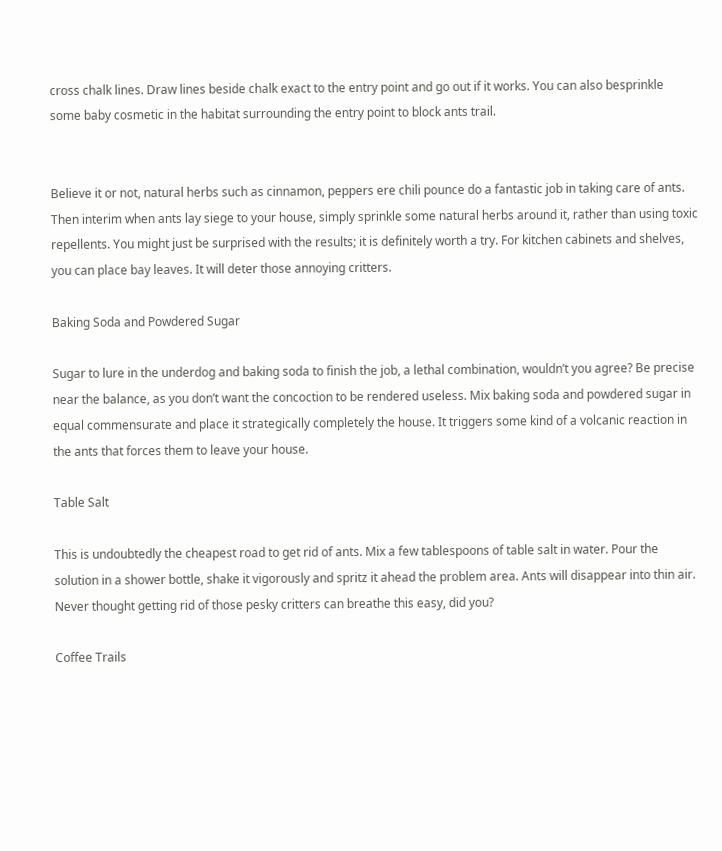cross chalk lines. Draw lines beside chalk exact to the entry point and go out if it works. You can also besprinkle some baby cosmetic in the habitat surrounding the entry point to block ants trail.


Believe it or not, natural herbs such as cinnamon, peppers ere chili pounce do a fantastic job in taking care of ants. Then interim when ants lay siege to your house, simply sprinkle some natural herbs around it, rather than using toxic repellents. You might just be surprised with the results; it is definitely worth a try. For kitchen cabinets and shelves, you can place bay leaves. It will deter those annoying critters.

Baking Soda and Powdered Sugar

Sugar to lure in the underdog and baking soda to finish the job, a lethal combination, wouldn’t you agree? Be precise near the balance, as you don’t want the concoction to be rendered useless. Mix baking soda and powdered sugar in equal commensurate and place it strategically completely the house. It triggers some kind of a volcanic reaction in the ants that forces them to leave your house.

Table Salt

This is undoubtedly the cheapest road to get rid of ants. Mix a few tablespoons of table salt in water. Pour the solution in a shower bottle, shake it vigorously and spritz it ahead the problem area. Ants will disappear into thin air. Never thought getting rid of those pesky critters can breathe this easy, did you?

Coffee Trails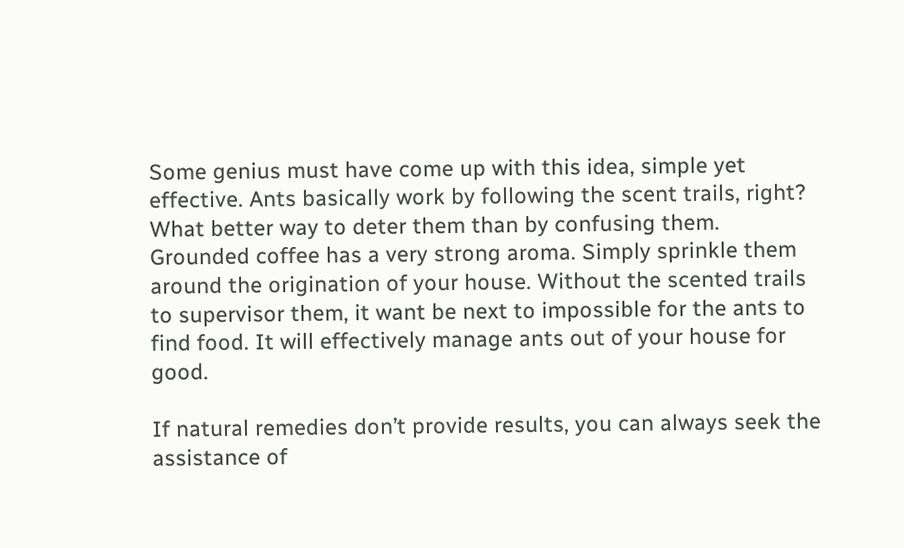Some genius must have come up with this idea, simple yet effective. Ants basically work by following the scent trails, right? What better way to deter them than by confusing them. Grounded coffee has a very strong aroma. Simply sprinkle them around the origination of your house. Without the scented trails to supervisor them, it want be next to impossible for the ants to find food. It will effectively manage ants out of your house for good.

If natural remedies don’t provide results, you can always seek the assistance of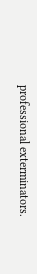professional exterminators.